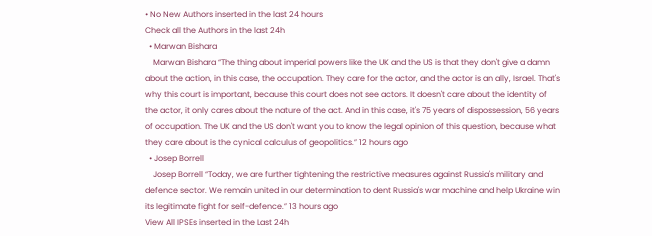• No New Authors inserted in the last 24 hours
Check all the Authors in the last 24h
  • Marwan Bishara
    Marwan Bishara “The thing about imperial powers like the UK and the US is that they don't give a damn about the action, in this case, the occupation. They care for the actor, and the actor is an ally, Israel. That's why this court is important, because this court does not see actors. It doesn't care about the identity of the actor, it only cares about the nature of the act. And in this case, it's 75 years of dispossession, 56 years of occupation. The UK and the US don't want you to know the legal opinion of this question, because what they care about is the cynical calculus of geopolitics.” 12 hours ago
  • Josep Borrell
    Josep Borrell “Today, we are further tightening the restrictive measures against Russia's military and defence sector. We remain united in our determination to dent Russia's war machine and help Ukraine win its legitimate fight for self-defence.” 13 hours ago
View All IPSEs inserted in the Last 24h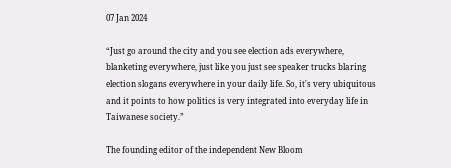07 Jan 2024

“Just go around the city and you see election ads everywhere, blanketing everywhere, just like you just see speaker trucks blaring election slogans everywhere in your daily life. So, it's very ubiquitous and it points to how politics is very integrated into everyday life in Taiwanese society.”

The founding editor of the independent New Bloom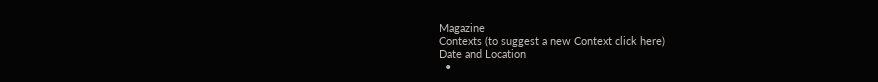Magazine
Contexts (to suggest a new Context click here)
Date and Location
  •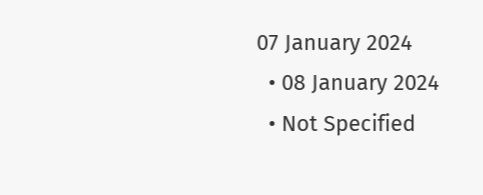07 January 2024
  • 08 January 2024
  • Not Specified